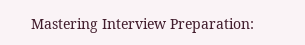Mastering Interview Preparation: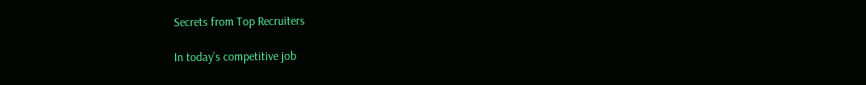Secrets from Top Recruiters

In today’s competitive job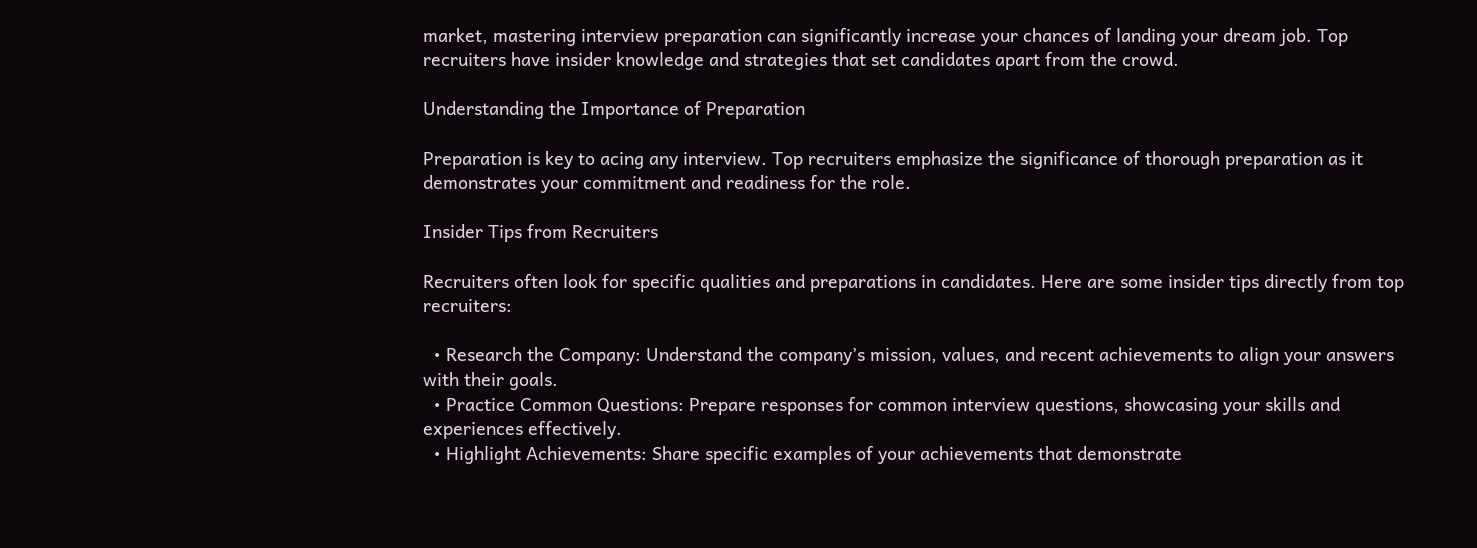market, mastering interview preparation can significantly increase your chances of landing your dream job. Top recruiters have insider knowledge and strategies that set candidates apart from the crowd.

Understanding the Importance of Preparation

Preparation is key to acing any interview. Top recruiters emphasize the significance of thorough preparation as it demonstrates your commitment and readiness for the role.

Insider Tips from Recruiters

Recruiters often look for specific qualities and preparations in candidates. Here are some insider tips directly from top recruiters:

  • Research the Company: Understand the company’s mission, values, and recent achievements to align your answers with their goals.
  • Practice Common Questions: Prepare responses for common interview questions, showcasing your skills and experiences effectively.
  • Highlight Achievements: Share specific examples of your achievements that demonstrate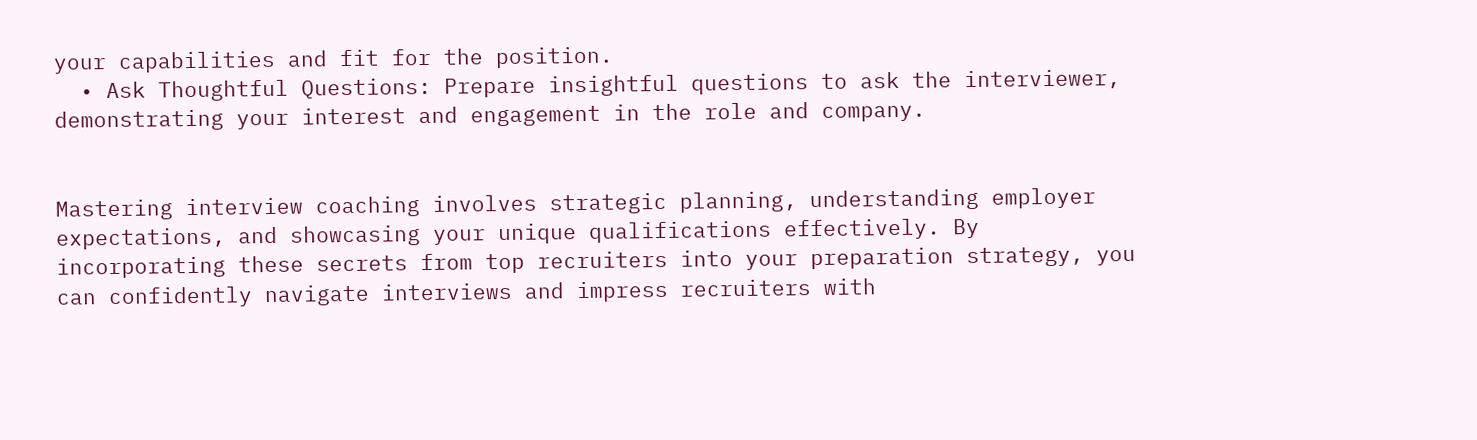your capabilities and fit for the position.
  • Ask Thoughtful Questions: Prepare insightful questions to ask the interviewer, demonstrating your interest and engagement in the role and company.


Mastering interview coaching involves strategic planning, understanding employer expectations, and showcasing your unique qualifications effectively. By incorporating these secrets from top recruiters into your preparation strategy, you can confidently navigate interviews and impress recruiters with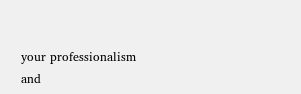your professionalism and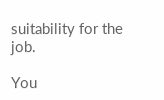suitability for the job.

You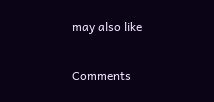may also like

Comments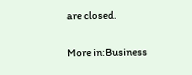are closed.

More in:Business